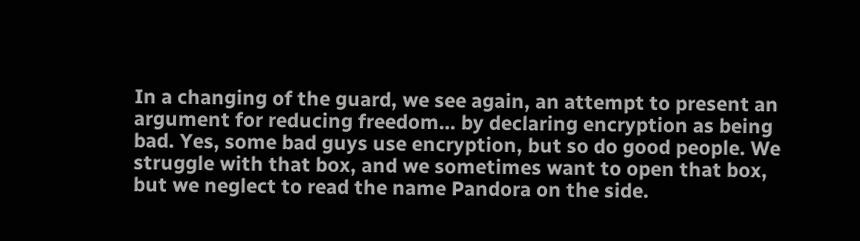In a changing of the guard, we see again, an attempt to present an argument for reducing freedom… by declaring encryption as being bad. Yes, some bad guys use encryption, but so do good people. We struggle with that box, and we sometimes want to open that box, but we neglect to read the name Pandora on the side.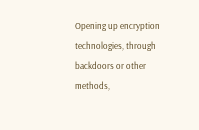Opening up encryption technologies, through backdoors or other methods,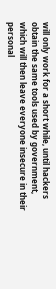will only work for a short while, until hackers obtain the same tools used by government, which will then leave everyone insecure in their personal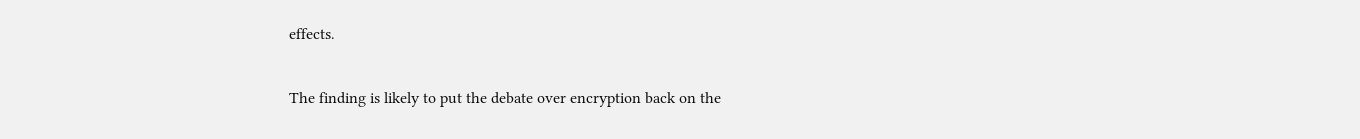effects.

The finding is likely to put the debate over encryption back on the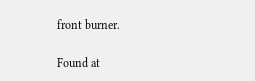front burner.

Found at